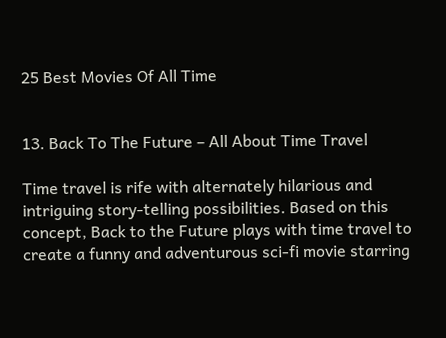25 Best Movies Of All Time


13. Back To The Future – All About Time Travel

Time travel is rife with alternately hilarious and intriguing story-telling possibilities. Based on this concept, Back to the Future plays with time travel to create a funny and adventurous sci-fi movie starring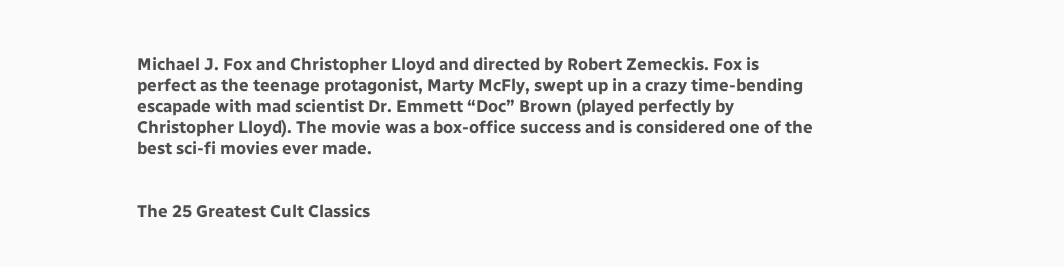Michael J. Fox and Christopher Lloyd and directed by Robert Zemeckis. Fox is perfect as the teenage protagonist, Marty McFly, swept up in a crazy time-bending escapade with mad scientist Dr. Emmett “Doc” Brown (played perfectly by Christopher Lloyd). The movie was a box-office success and is considered one of the best sci-fi movies ever made.


The 25 Greatest Cult Classics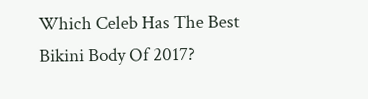Which Celeb Has The Best Bikini Body Of 2017?